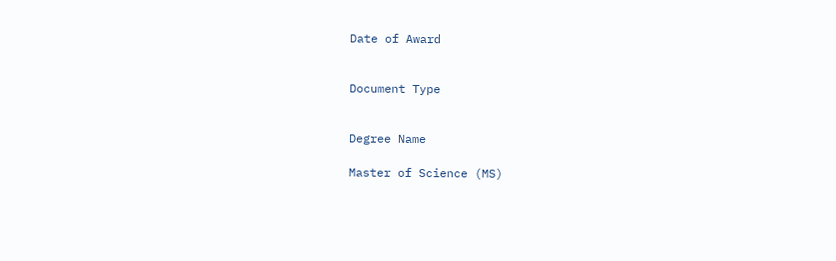Date of Award


Document Type


Degree Name

Master of Science (MS)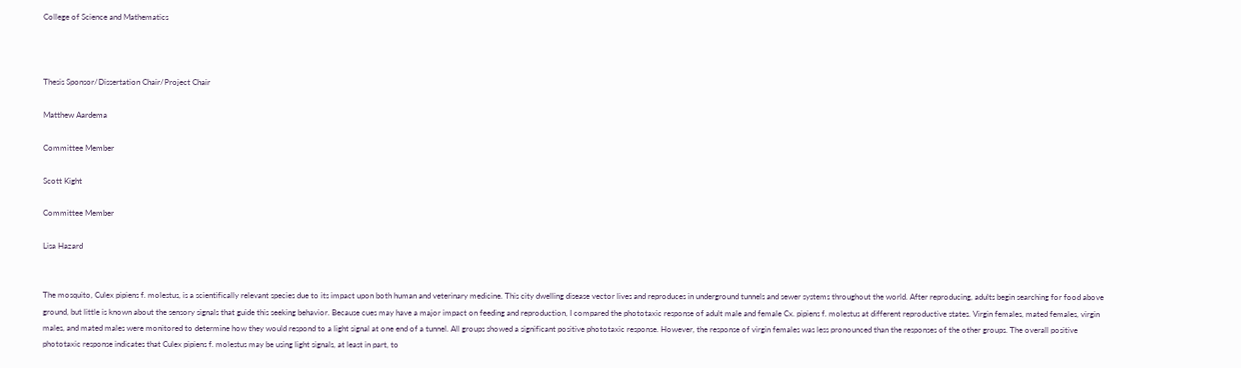College of Science and Mathematics



Thesis Sponsor/Dissertation Chair/Project Chair

Matthew Aardema

Committee Member

Scott Kight

Committee Member

Lisa Hazard


The mosquito, Culex pipiens f. molestus, is a scientifically relevant species due to its impact upon both human and veterinary medicine. This city dwelling disease vector lives and reproduces in underground tunnels and sewer systems throughout the world. After reproducing, adults begin searching for food above ground, but little is known about the sensory signals that guide this seeking behavior. Because cues may have a major impact on feeding and reproduction, I compared the phototaxic response of adult male and female Cx. pipiens f. molestus at different reproductive states. Virgin females, mated females, virgin males, and mated males were monitored to determine how they would respond to a light signal at one end of a tunnel. All groups showed a significant positive phototaxic response. However, the response of virgin females was less pronounced than the responses of the other groups. The overall positive phototaxic response indicates that Culex pipiens f. molestus may be using light signals, at least in part, to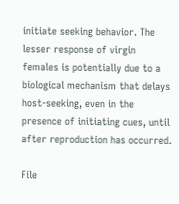initiate seeking behavior. The lesser response of virgin females is potentially due to a biological mechanism that delays host-seeking, even in the presence of initiating cues, until after reproduction has occurred.

File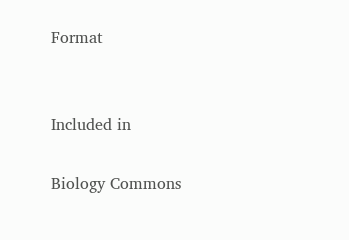Format


Included in

Biology Commons